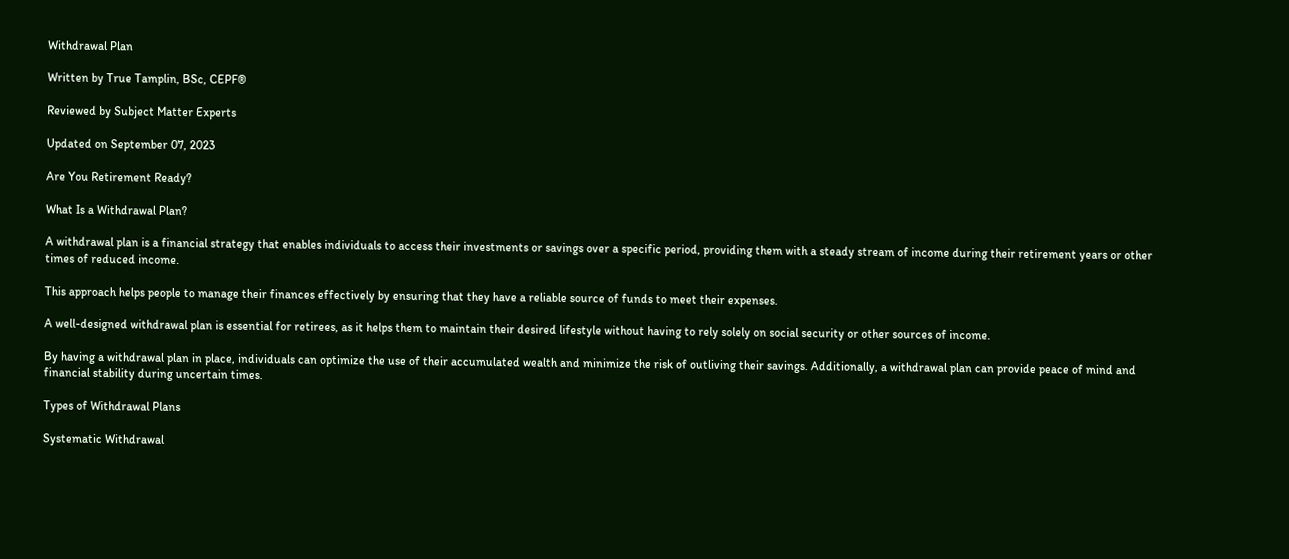Withdrawal Plan

Written by True Tamplin, BSc, CEPF®

Reviewed by Subject Matter Experts

Updated on September 07, 2023

Are You Retirement Ready?

What Is a Withdrawal Plan?

A withdrawal plan is a financial strategy that enables individuals to access their investments or savings over a specific period, providing them with a steady stream of income during their retirement years or other times of reduced income.

This approach helps people to manage their finances effectively by ensuring that they have a reliable source of funds to meet their expenses.

A well-designed withdrawal plan is essential for retirees, as it helps them to maintain their desired lifestyle without having to rely solely on social security or other sources of income.

By having a withdrawal plan in place, individuals can optimize the use of their accumulated wealth and minimize the risk of outliving their savings. Additionally, a withdrawal plan can provide peace of mind and financial stability during uncertain times.

Types of Withdrawal Plans

Systematic Withdrawal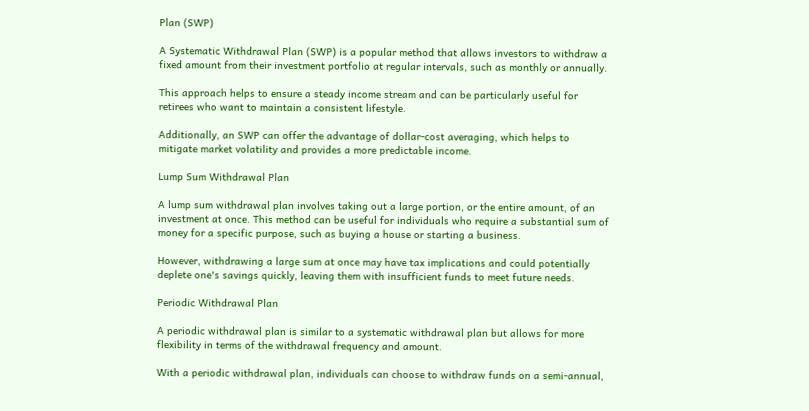Plan (SWP)

A Systematic Withdrawal Plan (SWP) is a popular method that allows investors to withdraw a fixed amount from their investment portfolio at regular intervals, such as monthly or annually.

This approach helps to ensure a steady income stream and can be particularly useful for retirees who want to maintain a consistent lifestyle.

Additionally, an SWP can offer the advantage of dollar-cost averaging, which helps to mitigate market volatility and provides a more predictable income.

Lump Sum Withdrawal Plan

A lump sum withdrawal plan involves taking out a large portion, or the entire amount, of an investment at once. This method can be useful for individuals who require a substantial sum of money for a specific purpose, such as buying a house or starting a business.

However, withdrawing a large sum at once may have tax implications and could potentially deplete one's savings quickly, leaving them with insufficient funds to meet future needs.

Periodic Withdrawal Plan

A periodic withdrawal plan is similar to a systematic withdrawal plan but allows for more flexibility in terms of the withdrawal frequency and amount.

With a periodic withdrawal plan, individuals can choose to withdraw funds on a semi-annual,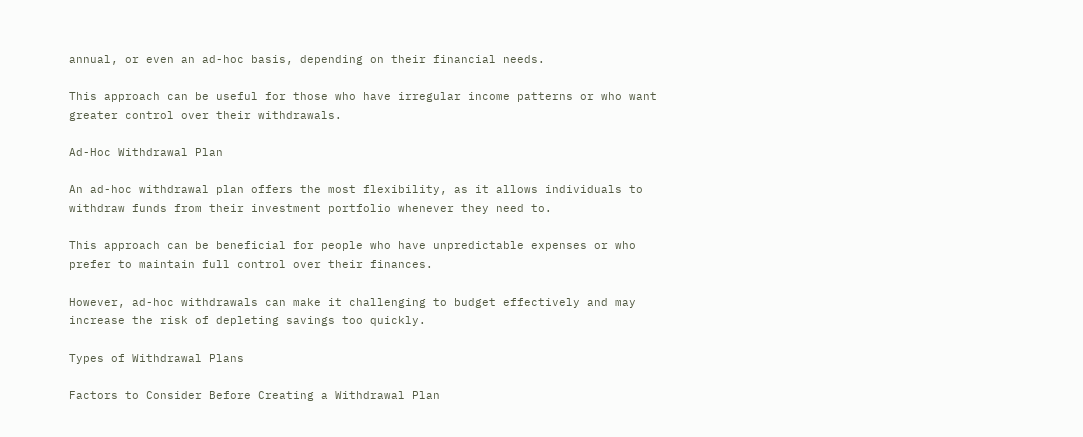annual, or even an ad-hoc basis, depending on their financial needs.

This approach can be useful for those who have irregular income patterns or who want greater control over their withdrawals.

Ad-Hoc Withdrawal Plan

An ad-hoc withdrawal plan offers the most flexibility, as it allows individuals to withdraw funds from their investment portfolio whenever they need to.

This approach can be beneficial for people who have unpredictable expenses or who prefer to maintain full control over their finances.

However, ad-hoc withdrawals can make it challenging to budget effectively and may increase the risk of depleting savings too quickly.

Types of Withdrawal Plans

Factors to Consider Before Creating a Withdrawal Plan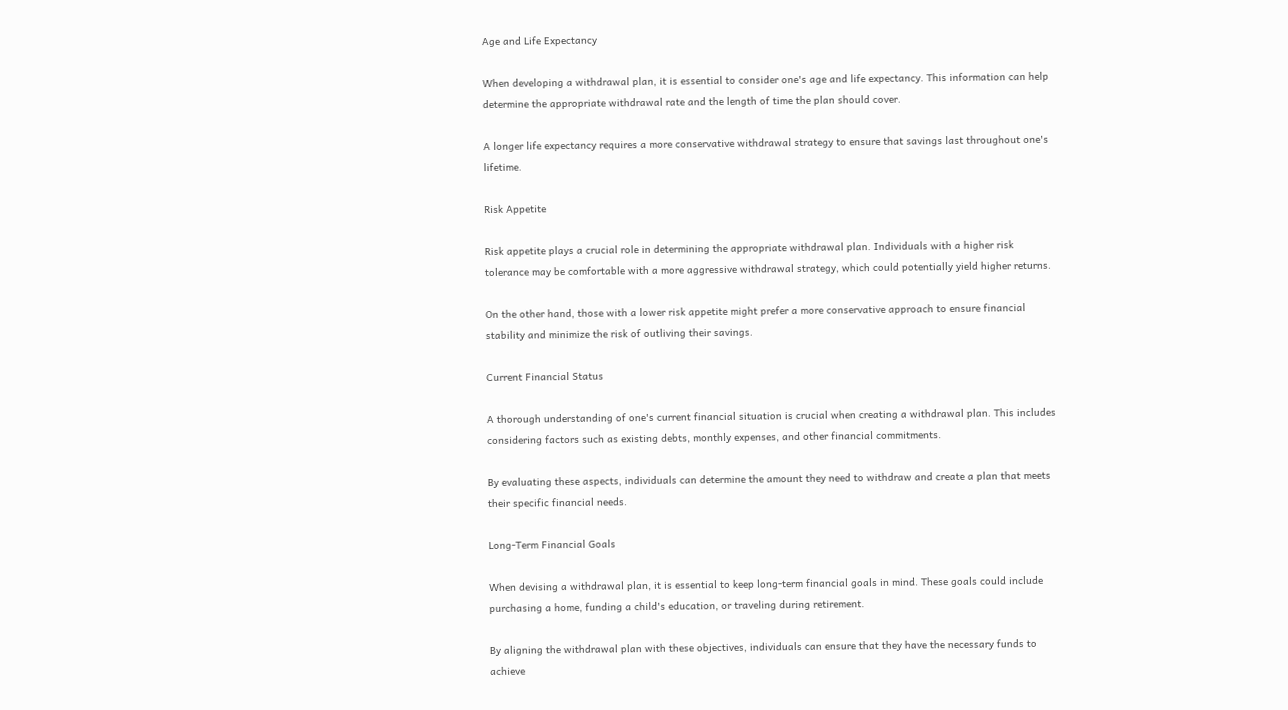Age and Life Expectancy

When developing a withdrawal plan, it is essential to consider one's age and life expectancy. This information can help determine the appropriate withdrawal rate and the length of time the plan should cover.

A longer life expectancy requires a more conservative withdrawal strategy to ensure that savings last throughout one's lifetime.

Risk Appetite

Risk appetite plays a crucial role in determining the appropriate withdrawal plan. Individuals with a higher risk tolerance may be comfortable with a more aggressive withdrawal strategy, which could potentially yield higher returns.

On the other hand, those with a lower risk appetite might prefer a more conservative approach to ensure financial stability and minimize the risk of outliving their savings.

Current Financial Status

A thorough understanding of one's current financial situation is crucial when creating a withdrawal plan. This includes considering factors such as existing debts, monthly expenses, and other financial commitments.

By evaluating these aspects, individuals can determine the amount they need to withdraw and create a plan that meets their specific financial needs.

Long-Term Financial Goals

When devising a withdrawal plan, it is essential to keep long-term financial goals in mind. These goals could include purchasing a home, funding a child's education, or traveling during retirement.

By aligning the withdrawal plan with these objectives, individuals can ensure that they have the necessary funds to achieve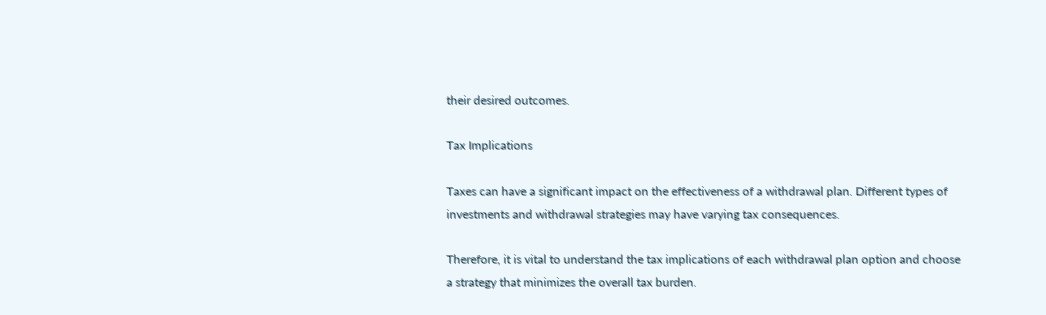their desired outcomes.

Tax Implications

Taxes can have a significant impact on the effectiveness of a withdrawal plan. Different types of investments and withdrawal strategies may have varying tax consequences.

Therefore, it is vital to understand the tax implications of each withdrawal plan option and choose a strategy that minimizes the overall tax burden.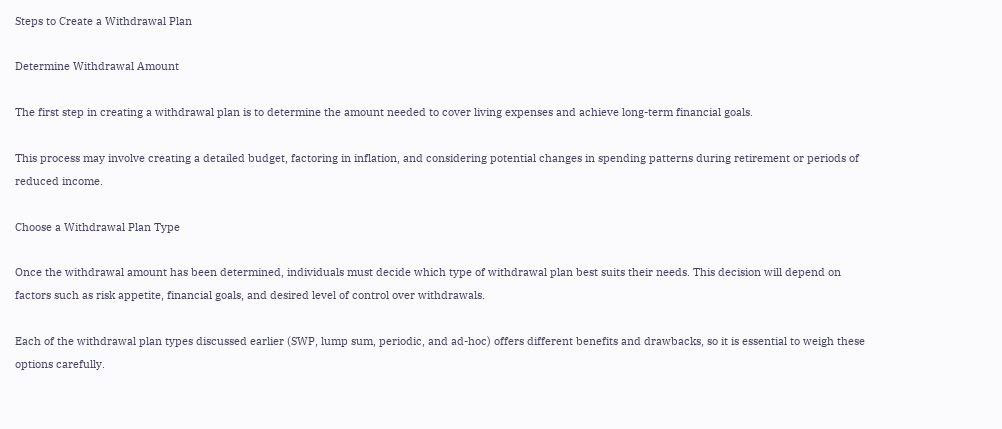Steps to Create a Withdrawal Plan

Determine Withdrawal Amount

The first step in creating a withdrawal plan is to determine the amount needed to cover living expenses and achieve long-term financial goals.

This process may involve creating a detailed budget, factoring in inflation, and considering potential changes in spending patterns during retirement or periods of reduced income.

Choose a Withdrawal Plan Type

Once the withdrawal amount has been determined, individuals must decide which type of withdrawal plan best suits their needs. This decision will depend on factors such as risk appetite, financial goals, and desired level of control over withdrawals.

Each of the withdrawal plan types discussed earlier (SWP, lump sum, periodic, and ad-hoc) offers different benefits and drawbacks, so it is essential to weigh these options carefully.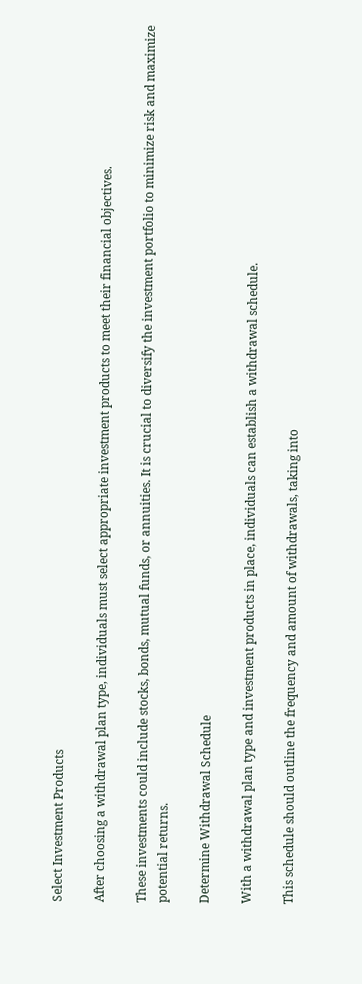Select Investment Products

After choosing a withdrawal plan type, individuals must select appropriate investment products to meet their financial objectives.

These investments could include stocks, bonds, mutual funds, or annuities. It is crucial to diversify the investment portfolio to minimize risk and maximize potential returns.

Determine Withdrawal Schedule

With a withdrawal plan type and investment products in place, individuals can establish a withdrawal schedule.

This schedule should outline the frequency and amount of withdrawals, taking into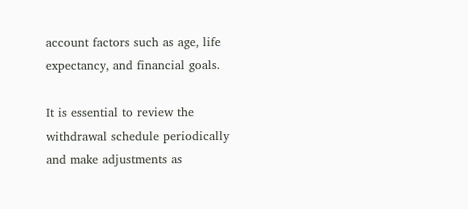account factors such as age, life expectancy, and financial goals.

It is essential to review the withdrawal schedule periodically and make adjustments as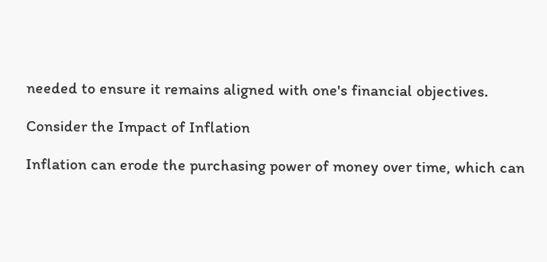needed to ensure it remains aligned with one's financial objectives.

Consider the Impact of Inflation

Inflation can erode the purchasing power of money over time, which can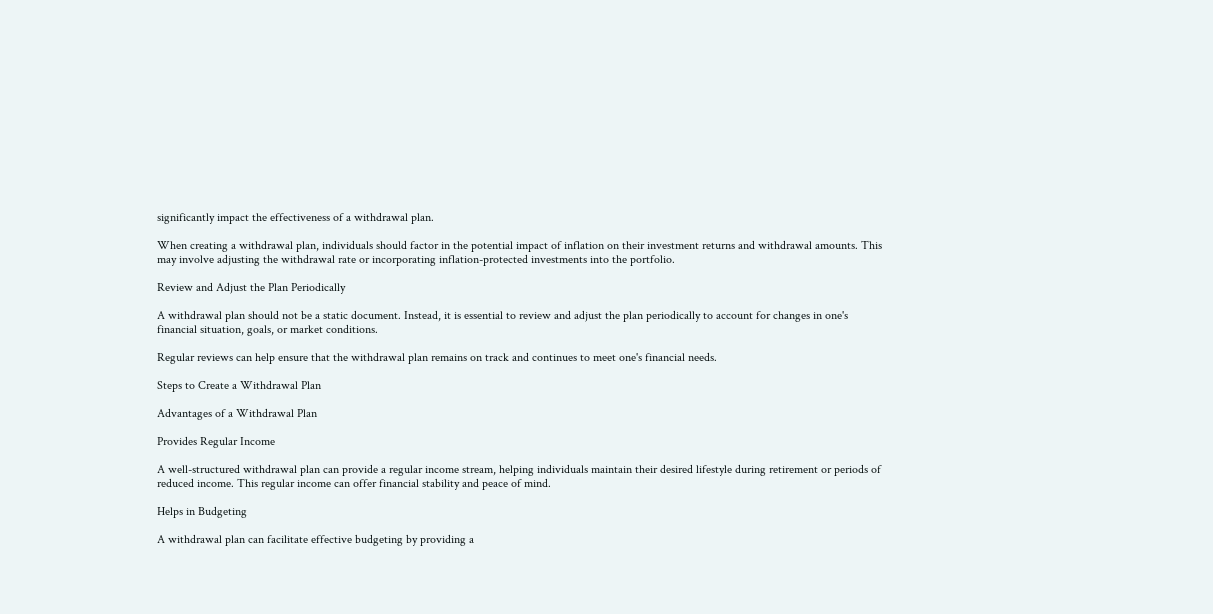significantly impact the effectiveness of a withdrawal plan.

When creating a withdrawal plan, individuals should factor in the potential impact of inflation on their investment returns and withdrawal amounts. This may involve adjusting the withdrawal rate or incorporating inflation-protected investments into the portfolio.

Review and Adjust the Plan Periodically

A withdrawal plan should not be a static document. Instead, it is essential to review and adjust the plan periodically to account for changes in one's financial situation, goals, or market conditions.

Regular reviews can help ensure that the withdrawal plan remains on track and continues to meet one's financial needs.

Steps to Create a Withdrawal Plan

Advantages of a Withdrawal Plan

Provides Regular Income

A well-structured withdrawal plan can provide a regular income stream, helping individuals maintain their desired lifestyle during retirement or periods of reduced income. This regular income can offer financial stability and peace of mind.

Helps in Budgeting

A withdrawal plan can facilitate effective budgeting by providing a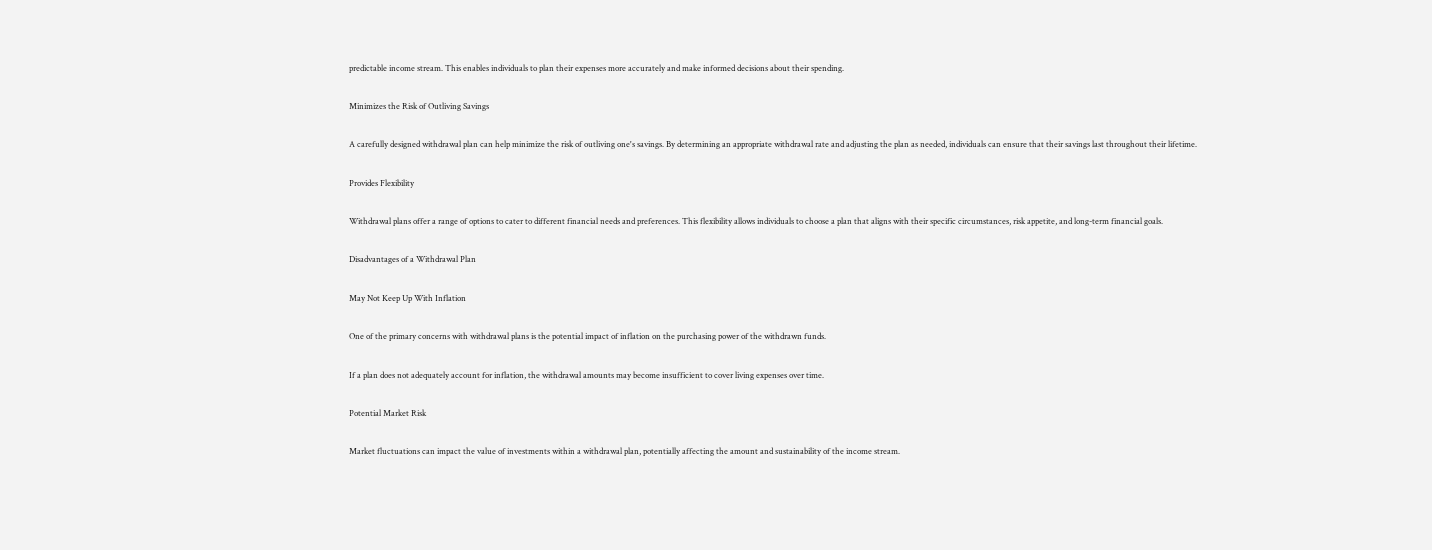predictable income stream. This enables individuals to plan their expenses more accurately and make informed decisions about their spending.

Minimizes the Risk of Outliving Savings

A carefully designed withdrawal plan can help minimize the risk of outliving one's savings. By determining an appropriate withdrawal rate and adjusting the plan as needed, individuals can ensure that their savings last throughout their lifetime.

Provides Flexibility

Withdrawal plans offer a range of options to cater to different financial needs and preferences. This flexibility allows individuals to choose a plan that aligns with their specific circumstances, risk appetite, and long-term financial goals.

Disadvantages of a Withdrawal Plan

May Not Keep Up With Inflation

One of the primary concerns with withdrawal plans is the potential impact of inflation on the purchasing power of the withdrawn funds.

If a plan does not adequately account for inflation, the withdrawal amounts may become insufficient to cover living expenses over time.

Potential Market Risk

Market fluctuations can impact the value of investments within a withdrawal plan, potentially affecting the amount and sustainability of the income stream.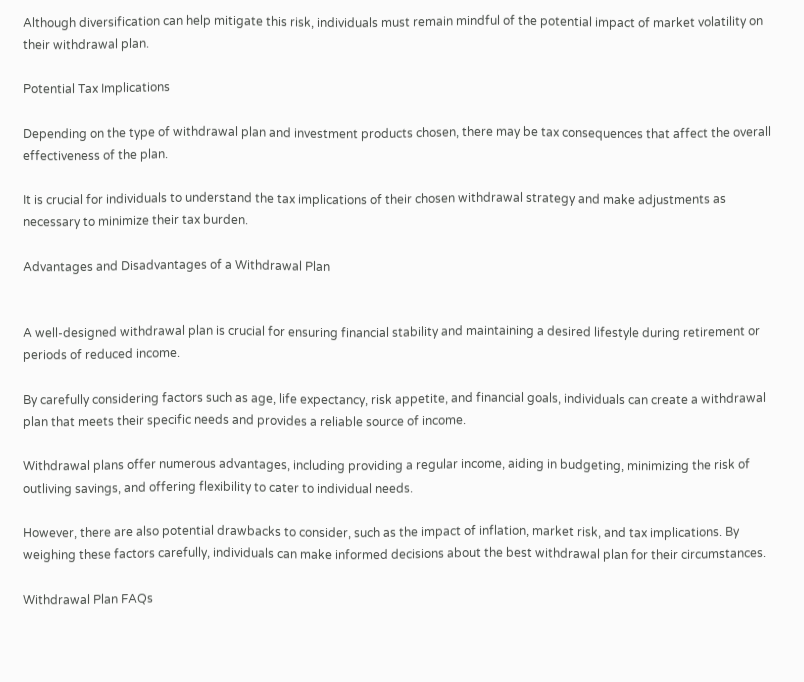Although diversification can help mitigate this risk, individuals must remain mindful of the potential impact of market volatility on their withdrawal plan.

Potential Tax Implications

Depending on the type of withdrawal plan and investment products chosen, there may be tax consequences that affect the overall effectiveness of the plan.

It is crucial for individuals to understand the tax implications of their chosen withdrawal strategy and make adjustments as necessary to minimize their tax burden.

Advantages and Disadvantages of a Withdrawal Plan


A well-designed withdrawal plan is crucial for ensuring financial stability and maintaining a desired lifestyle during retirement or periods of reduced income.

By carefully considering factors such as age, life expectancy, risk appetite, and financial goals, individuals can create a withdrawal plan that meets their specific needs and provides a reliable source of income.

Withdrawal plans offer numerous advantages, including providing a regular income, aiding in budgeting, minimizing the risk of outliving savings, and offering flexibility to cater to individual needs.

However, there are also potential drawbacks to consider, such as the impact of inflation, market risk, and tax implications. By weighing these factors carefully, individuals can make informed decisions about the best withdrawal plan for their circumstances.

Withdrawal Plan FAQs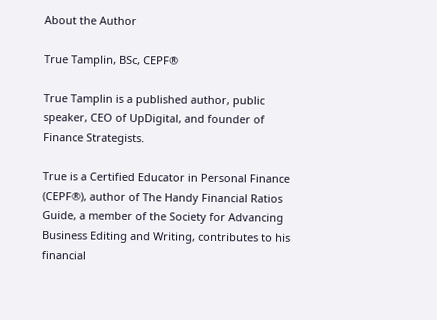About the Author

True Tamplin, BSc, CEPF®

True Tamplin is a published author, public speaker, CEO of UpDigital, and founder of Finance Strategists.

True is a Certified Educator in Personal Finance (CEPF®), author of The Handy Financial Ratios Guide, a member of the Society for Advancing Business Editing and Writing, contributes to his financial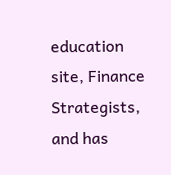education site, Finance Strategists, and has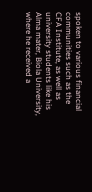spoken to various financial communities such as the CFA Institute, as well as university students like his Alma mater, Biola University, where he received a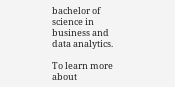bachelor of science in business and data analytics.

To learn more about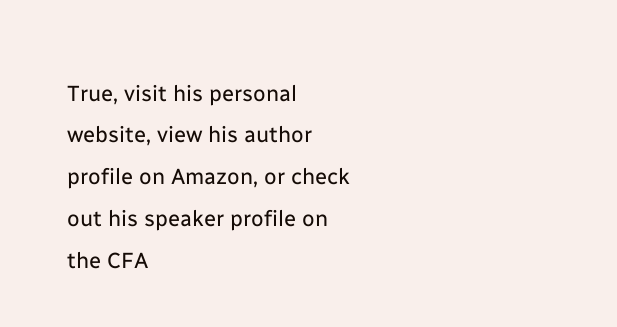True, visit his personal website, view his author profile on Amazon, or check out his speaker profile on the CFA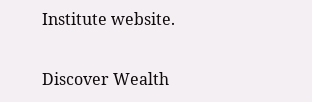Institute website.

Discover Wealth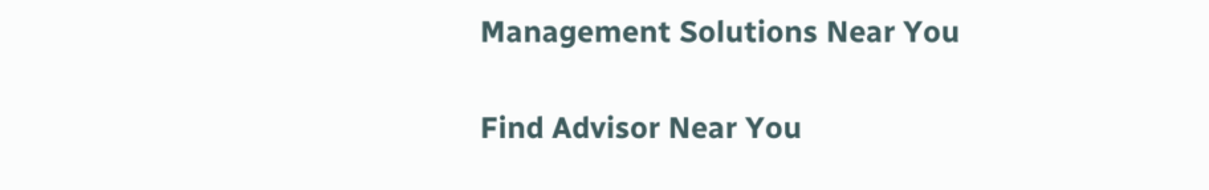Management Solutions Near You

Find Advisor Near You